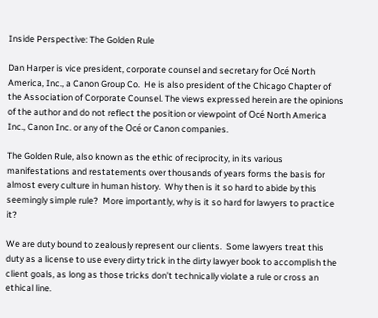Inside Perspective: The Golden Rule

Dan Harper is vice president, corporate counsel and secretary for Océ North America, Inc., a Canon Group Co.  He is also president of the Chicago Chapter of the Association of Corporate Counsel. The views expressed herein are the opinions of the author and do not reflect the position or viewpoint of Océ North America Inc., Canon Inc. or any of the Océ or Canon companies.

The Golden Rule, also known as the ethic of reciprocity, in its various manifestations and restatements over thousands of years forms the basis for almost every culture in human history.  Why then is it so hard to abide by this seemingly simple rule?  More importantly, why is it so hard for lawyers to practice it?

We are duty bound to zealously represent our clients.  Some lawyers treat this duty as a license to use every dirty trick in the dirty lawyer book to accomplish the client goals, as long as those tricks don’t technically violate a rule or cross an ethical line.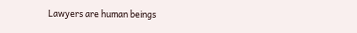Lawyers are human beings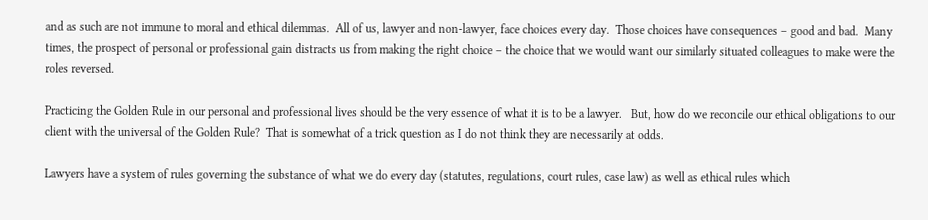and as such are not immune to moral and ethical dilemmas.  All of us, lawyer and non-lawyer, face choices every day.  Those choices have consequences – good and bad.  Many times, the prospect of personal or professional gain distracts us from making the right choice – the choice that we would want our similarly situated colleagues to make were the roles reversed.

Practicing the Golden Rule in our personal and professional lives should be the very essence of what it is to be a lawyer.   But, how do we reconcile our ethical obligations to our client with the universal of the Golden Rule?  That is somewhat of a trick question as I do not think they are necessarily at odds.

Lawyers have a system of rules governing the substance of what we do every day (statutes, regulations, court rules, case law) as well as ethical rules which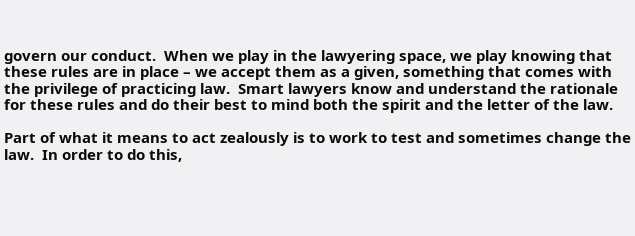govern our conduct.  When we play in the lawyering space, we play knowing that these rules are in place – we accept them as a given, something that comes with the privilege of practicing law.  Smart lawyers know and understand the rationale for these rules and do their best to mind both the spirit and the letter of the law.

Part of what it means to act zealously is to work to test and sometimes change the law.  In order to do this,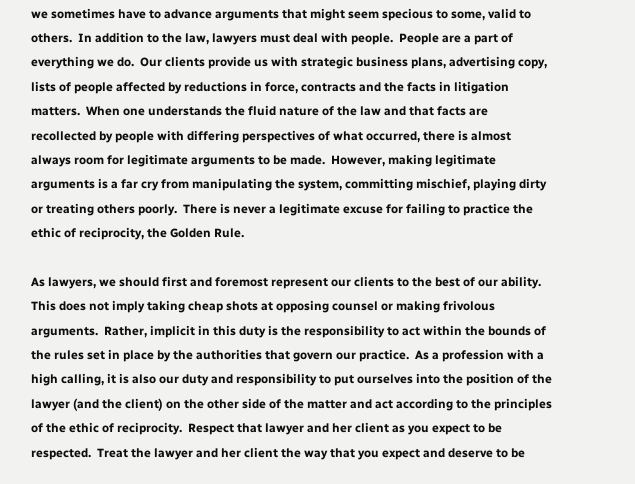we sometimes have to advance arguments that might seem specious to some, valid to others.  In addition to the law, lawyers must deal with people.  People are a part of everything we do.  Our clients provide us with strategic business plans, advertising copy, lists of people affected by reductions in force, contracts and the facts in litigation matters.  When one understands the fluid nature of the law and that facts are recollected by people with differing perspectives of what occurred, there is almost always room for legitimate arguments to be made.  However, making legitimate arguments is a far cry from manipulating the system, committing mischief, playing dirty or treating others poorly.  There is never a legitimate excuse for failing to practice the ethic of reciprocity, the Golden Rule.

As lawyers, we should first and foremost represent our clients to the best of our ability.  This does not imply taking cheap shots at opposing counsel or making frivolous arguments.  Rather, implicit in this duty is the responsibility to act within the bounds of the rules set in place by the authorities that govern our practice.  As a profession with a high calling, it is also our duty and responsibility to put ourselves into the position of the lawyer (and the client) on the other side of the matter and act according to the principles of the ethic of reciprocity.  Respect that lawyer and her client as you expect to be respected.  Treat the lawyer and her client the way that you expect and deserve to be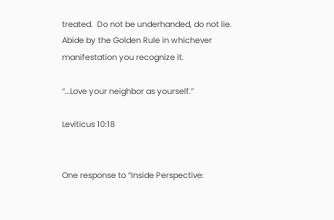treated.  Do not be underhanded, do not lie.  Abide by the Golden Rule in whichever manifestation you recognize it.

“…Love your neighbor as yourself.”

Leviticus 10:18


One response to “Inside Perspective: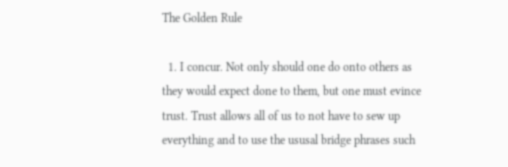The Golden Rule

  1. I concur. Not only should one do onto others as they would expect done to them, but one must evince trust. Trust allows all of us to not have to sew up everything and to use the ususal bridge phrases such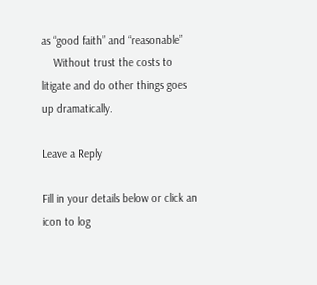as “good faith” and “reasonable”
    Without trust the costs to litigate and do other things goes up dramatically.

Leave a Reply

Fill in your details below or click an icon to log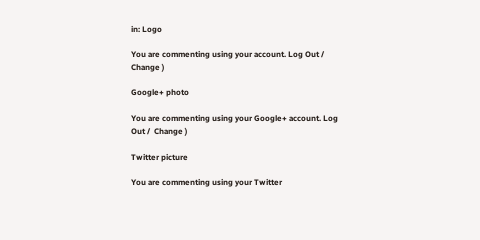in: Logo

You are commenting using your account. Log Out /  Change )

Google+ photo

You are commenting using your Google+ account. Log Out /  Change )

Twitter picture

You are commenting using your Twitter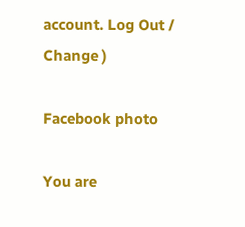account. Log Out /  Change )

Facebook photo

You are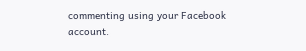commenting using your Facebook account.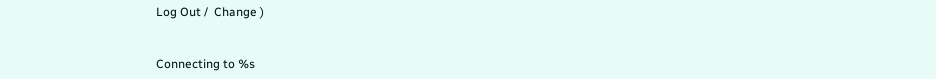Log Out /  Change )


Connecting to %s